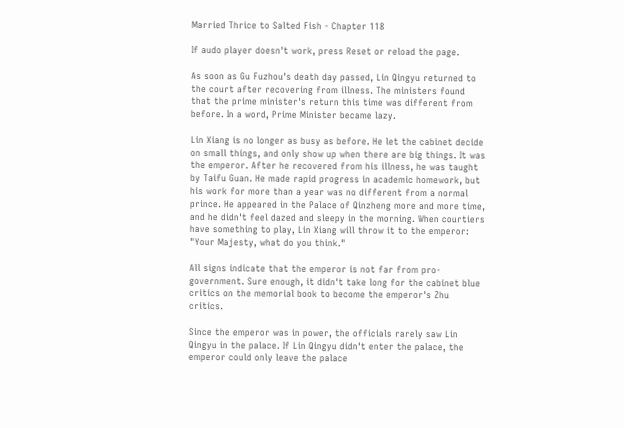Married Thrice to Salted Fish - Chapter 118

If audo player doesn't work, press Reset or reload the page.

As soon as Gu Fuzhou's death day passed, Lin Qingyu returned to the court after recovering from illness. The ministers found that the prime minister's return this time was different from before. In a word, Prime Minister became lazy.

Lin Xiang is no longer as busy as before. He let the cabinet decide on small things, and only show up when there are big things. It was the emperor. After he recovered from his illness, he was taught by Taifu Guan. He made rapid progress in academic homework, but his work for more than a year was no different from a normal prince. He appeared in the Palace of Qinzheng more and more time, and he didn't feel dazed and sleepy in the morning. When courtiers have something to play, Lin Xiang will throw it to the emperor: "Your Majesty, what do you think."

All signs indicate that the emperor is not far from pro-government. Sure enough, it didn't take long for the cabinet blue critics on the memorial book to become the emperor's Zhu critics.

Since the emperor was in power, the officials rarely saw Lin Qingyu in the palace. If Lin Qingyu didn't enter the palace, the emperor could only leave the palace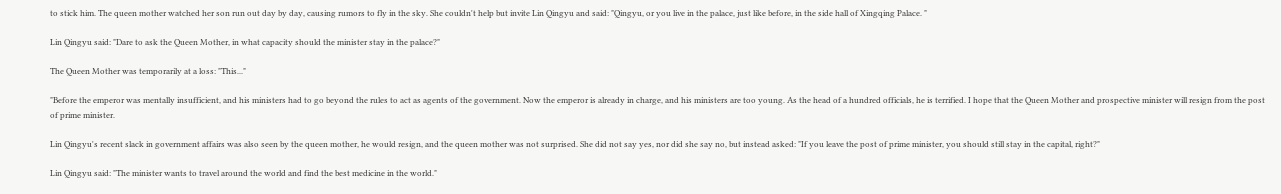to stick him. The queen mother watched her son run out day by day, causing rumors to fly in the sky. She couldn't help but invite Lin Qingyu and said: "Qingyu, or you live in the palace, just like before, in the side hall of Xingqing Palace. "

Lin Qingyu said: "Dare to ask the Queen Mother, in what capacity should the minister stay in the palace?"

The Queen Mother was temporarily at a loss: "This..."

"Before the emperor was mentally insufficient, and his ministers had to go beyond the rules to act as agents of the government. Now the emperor is already in charge, and his ministers are too young. As the head of a hundred officials, he is terrified. I hope that the Queen Mother and prospective minister will resign from the post of prime minister.

Lin Qingyu's recent slack in government affairs was also seen by the queen mother, he would resign, and the queen mother was not surprised. She did not say yes, nor did she say no, but instead asked: "If you leave the post of prime minister, you should still stay in the capital, right?"

Lin Qingyu said: "The minister wants to travel around the world and find the best medicine in the world."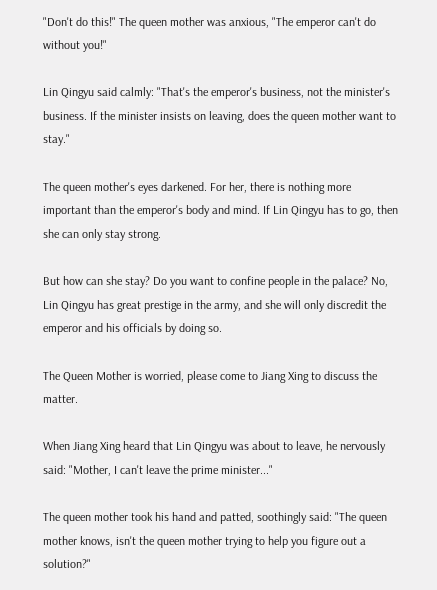"Don't do this!" The queen mother was anxious, "The emperor can't do without you!"

Lin Qingyu said calmly: "That's the emperor's business, not the minister's business. If the minister insists on leaving, does the queen mother want to stay."

The queen mother's eyes darkened. For her, there is nothing more important than the emperor's body and mind. If Lin Qingyu has to go, then she can only stay strong.

But how can she stay? Do you want to confine people in the palace? No, Lin Qingyu has great prestige in the army, and she will only discredit the emperor and his officials by doing so.

The Queen Mother is worried, please come to Jiang Xing to discuss the matter.

When Jiang Xing heard that Lin Qingyu was about to leave, he nervously said: "Mother, I can't leave the prime minister..."

The queen mother took his hand and patted, soothingly said: "The queen mother knows, isn't the queen mother trying to help you figure out a solution?"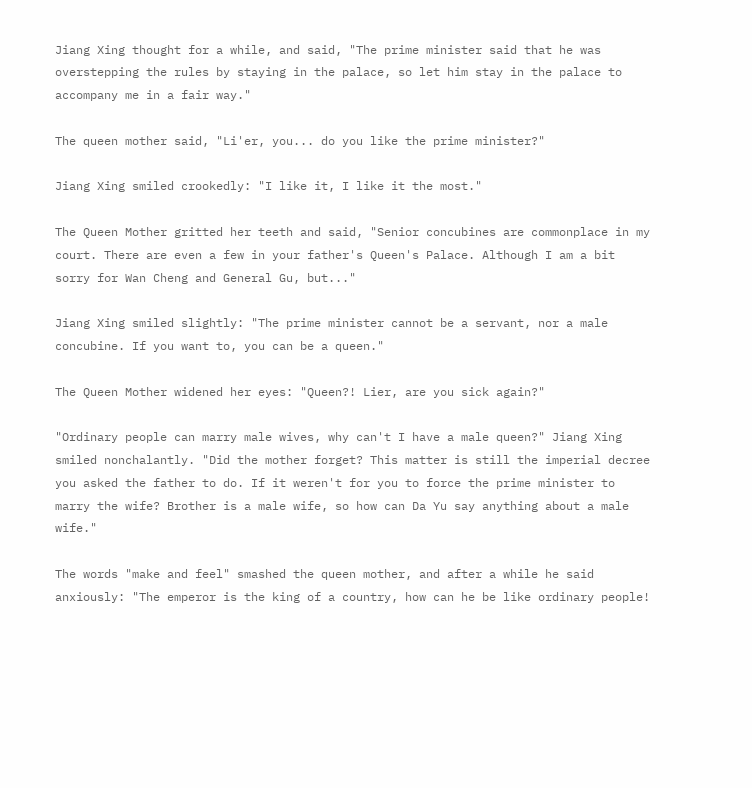Jiang Xing thought for a while, and said, "The prime minister said that he was overstepping the rules by staying in the palace, so let him stay in the palace to accompany me in a fair way."

The queen mother said, "Li'er, you... do you like the prime minister?"

Jiang Xing smiled crookedly: "I like it, I like it the most."

The Queen Mother gritted her teeth and said, "Senior concubines are commonplace in my court. There are even a few in your father's Queen's Palace. Although I am a bit sorry for Wan Cheng and General Gu, but..."

Jiang Xing smiled slightly: "The prime minister cannot be a servant, nor a male concubine. If you want to, you can be a queen."

The Queen Mother widened her eyes: "Queen?! Lier, are you sick again?"

"Ordinary people can marry male wives, why can't I have a male queen?" Jiang Xing smiled nonchalantly. "Did the mother forget? This matter is still the imperial decree you asked the father to do. If it weren't for you to force the prime minister to marry the wife? Brother is a male wife, so how can Da Yu say anything about a male wife."

The words "make and feel" smashed the queen mother, and after a while he said anxiously: "The emperor is the king of a country, how can he be like ordinary people!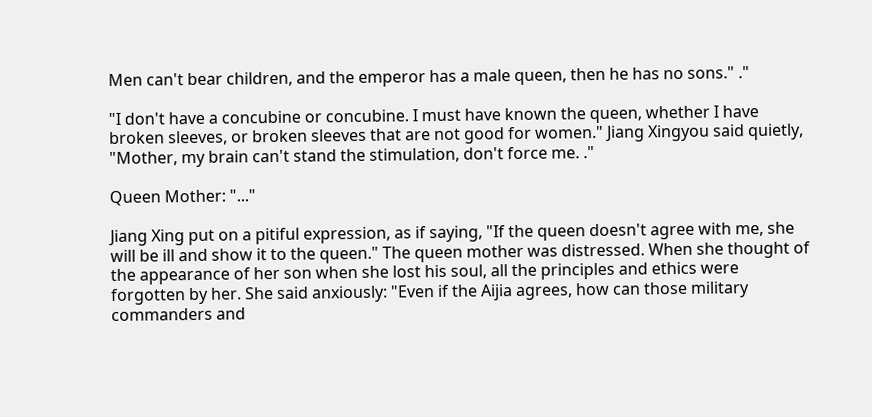Men can't bear children, and the emperor has a male queen, then he has no sons." ."

"I don't have a concubine or concubine. I must have known the queen, whether I have broken sleeves, or broken sleeves that are not good for women." Jiang Xingyou said quietly, "Mother, my brain can't stand the stimulation, don't force me. ."

Queen Mother: "..."

Jiang Xing put on a pitiful expression, as if saying, "If the queen doesn't agree with me, she will be ill and show it to the queen." The queen mother was distressed. When she thought of the appearance of her son when she lost his soul, all the principles and ethics were forgotten by her. She said anxiously: "Even if the Aijia agrees, how can those military commanders and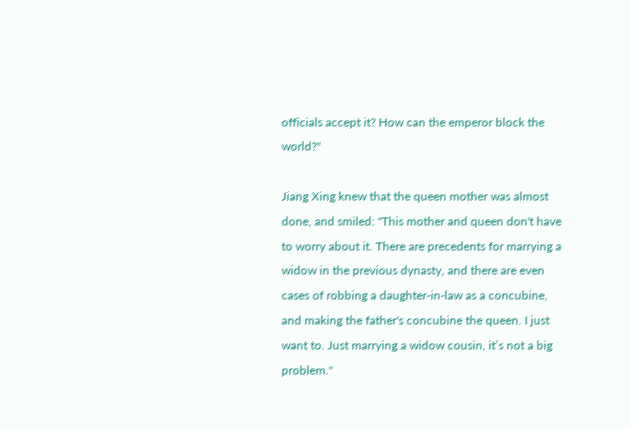officials accept it? How can the emperor block the world?"

Jiang Xing knew that the queen mother was almost done, and smiled: "This mother and queen don't have to worry about it. There are precedents for marrying a widow in the previous dynasty, and there are even cases of robbing a daughter-in-law as a concubine, and making the father's concubine the queen. I just want to. Just marrying a widow cousin, it’s not a big problem."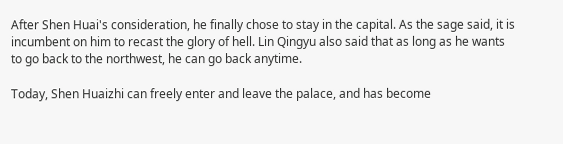After Shen Huai's consideration, he finally chose to stay in the capital. As the sage said, it is incumbent on him to recast the glory of hell. Lin Qingyu also said that as long as he wants to go back to the northwest, he can go back anytime.

Today, Shen Huaizhi can freely enter and leave the palace, and has become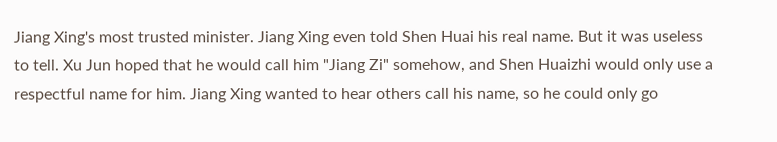Jiang Xing's most trusted minister. Jiang Xing even told Shen Huai his real name. But it was useless to tell. Xu Jun hoped that he would call him "Jiang Zi" somehow, and Shen Huaizhi would only use a respectful name for him. Jiang Xing wanted to hear others call his name, so he could only go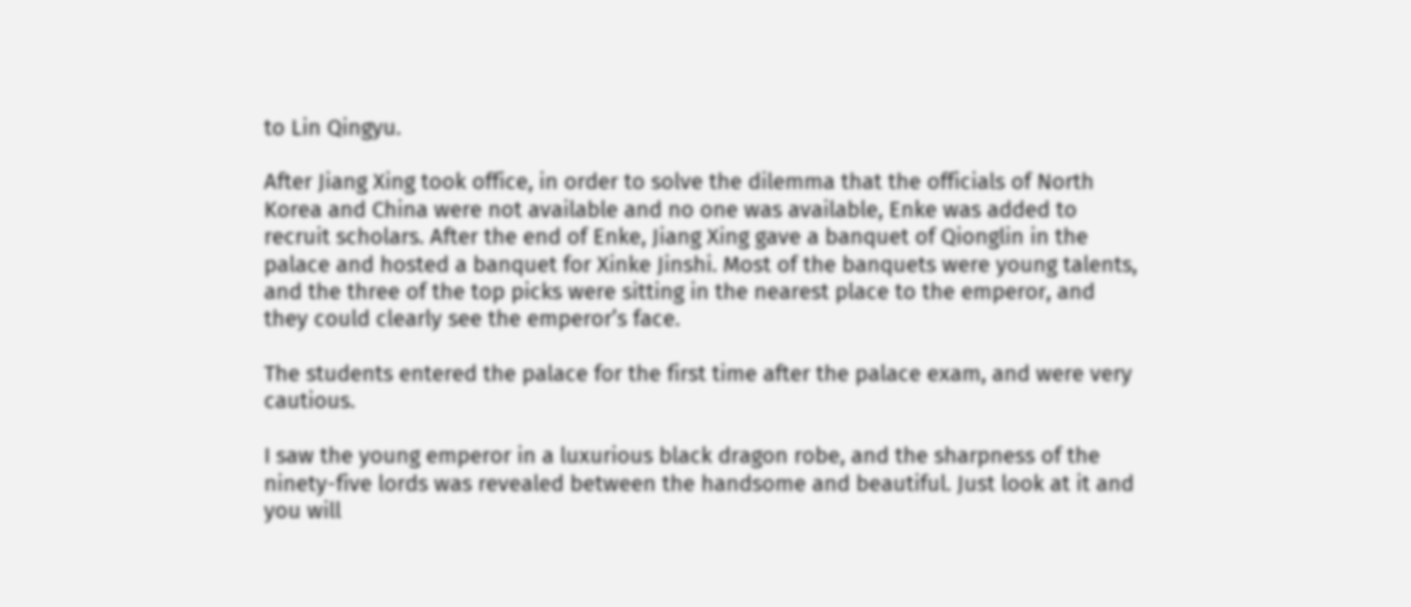to Lin Qingyu.

After Jiang Xing took office, in order to solve the dilemma that the officials of North Korea and China were not available and no one was available, Enke was added to recruit scholars. After the end of Enke, Jiang Xing gave a banquet of Qionglin in the palace and hosted a banquet for Xinke Jinshi. Most of the banquets were young talents, and the three of the top picks were sitting in the nearest place to the emperor, and they could clearly see the emperor’s face.

The students entered the palace for the first time after the palace exam, and were very cautious.

I saw the young emperor in a luxurious black dragon robe, and the sharpness of the ninety-five lords was revealed between the handsome and beautiful. Just look at it and you will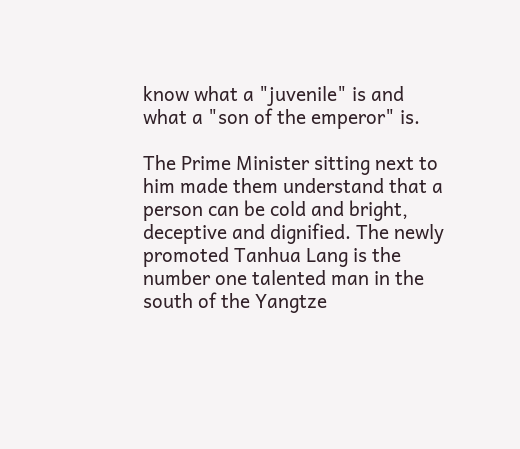know what a "juvenile" is and what a "son of the emperor" is.

The Prime Minister sitting next to him made them understand that a person can be cold and bright, deceptive and dignified. The newly promoted Tanhua Lang is the number one talented man in the south of the Yangtze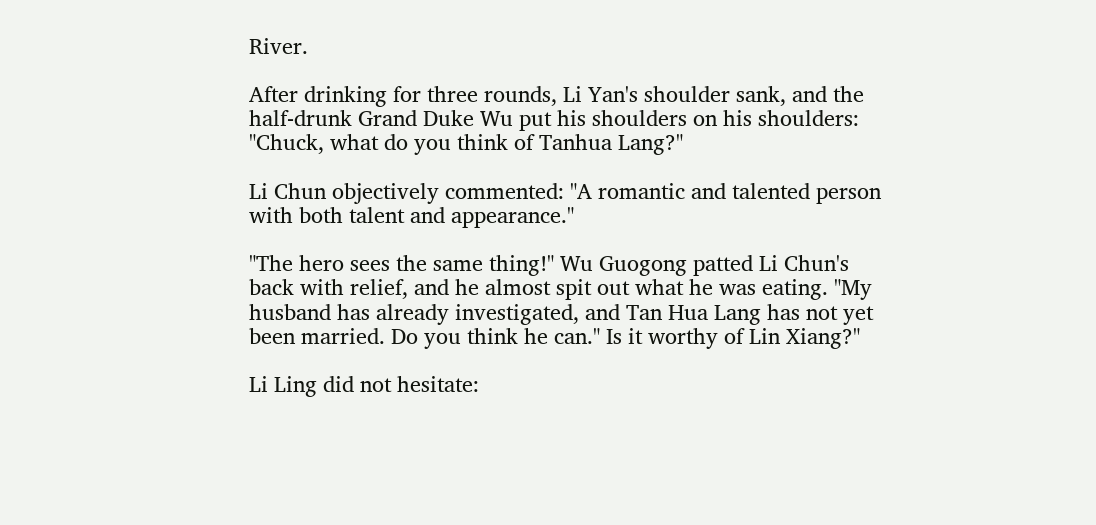River.

After drinking for three rounds, Li Yan's shoulder sank, and the half-drunk Grand Duke Wu put his shoulders on his shoulders: "Chuck, what do you think of Tanhua Lang?"

Li Chun objectively commented: "A romantic and talented person with both talent and appearance."

"The hero sees the same thing!" Wu Guogong patted Li Chun's back with relief, and he almost spit out what he was eating. "My husband has already investigated, and Tan Hua Lang has not yet been married. Do you think he can." Is it worthy of Lin Xiang?"

Li Ling did not hesitate: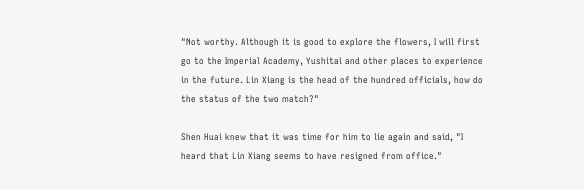"Not worthy. Although it is good to explore the flowers, I will first go to the Imperial Academy, Yushitai and other places to experience in the future. Lin Xiang is the head of the hundred officials, how do the status of the two match?"

Shen Huai knew that it was time for him to lie again and said, "I heard that Lin Xiang seems to have resigned from office."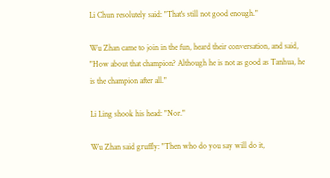Li Chun resolutely said: "That's still not good enough."

Wu Zhan came to join in the fun, heard their conversation, and said, "How about that champion? Although he is not as good as Tanhua, he is the champion after all."

Li Ling shook his head: "Nor."

Wu Zhan said gruffly: "Then who do you say will do it,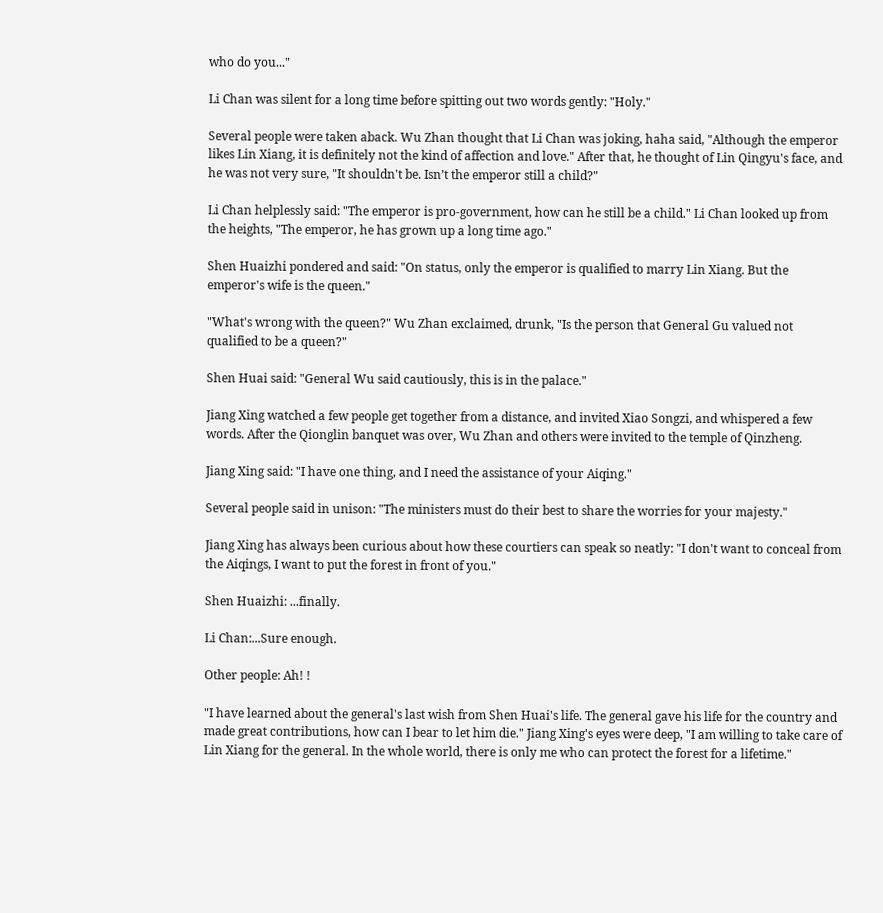who do you..."

Li Chan was silent for a long time before spitting out two words gently: "Holy."

Several people were taken aback. Wu Zhan thought that Li Chan was joking, haha said, "Although the emperor likes Lin Xiang, it is definitely not the kind of affection and love." After that, he thought of Lin Qingyu's face, and he was not very sure, "It shouldn't be. Isn’t the emperor still a child?"

Li Chan helplessly said: "The emperor is pro-government, how can he still be a child." Li Chan looked up from the heights, "The emperor, he has grown up a long time ago."

Shen Huaizhi pondered and said: "On status, only the emperor is qualified to marry Lin Xiang. But the emperor's wife is the queen."

"What's wrong with the queen?" Wu Zhan exclaimed, drunk, "Is the person that General Gu valued not qualified to be a queen?"

Shen Huai said: "General Wu said cautiously, this is in the palace."

Jiang Xing watched a few people get together from a distance, and invited Xiao Songzi, and whispered a few words. After the Qionglin banquet was over, Wu Zhan and others were invited to the temple of Qinzheng.

Jiang Xing said: "I have one thing, and I need the assistance of your Aiqing."

Several people said in unison: "The ministers must do their best to share the worries for your majesty."

Jiang Xing has always been curious about how these courtiers can speak so neatly: "I don't want to conceal from the Aiqings, I want to put the forest in front of you."

Shen Huaizhi: ...finally.

Li Chan:...Sure enough.

Other people: Ah! !

"I have learned about the general's last wish from Shen Huai's life. The general gave his life for the country and made great contributions, how can I bear to let him die." Jiang Xing's eyes were deep, "I am willing to take care of Lin Xiang for the general. In the whole world, there is only me who can protect the forest for a lifetime."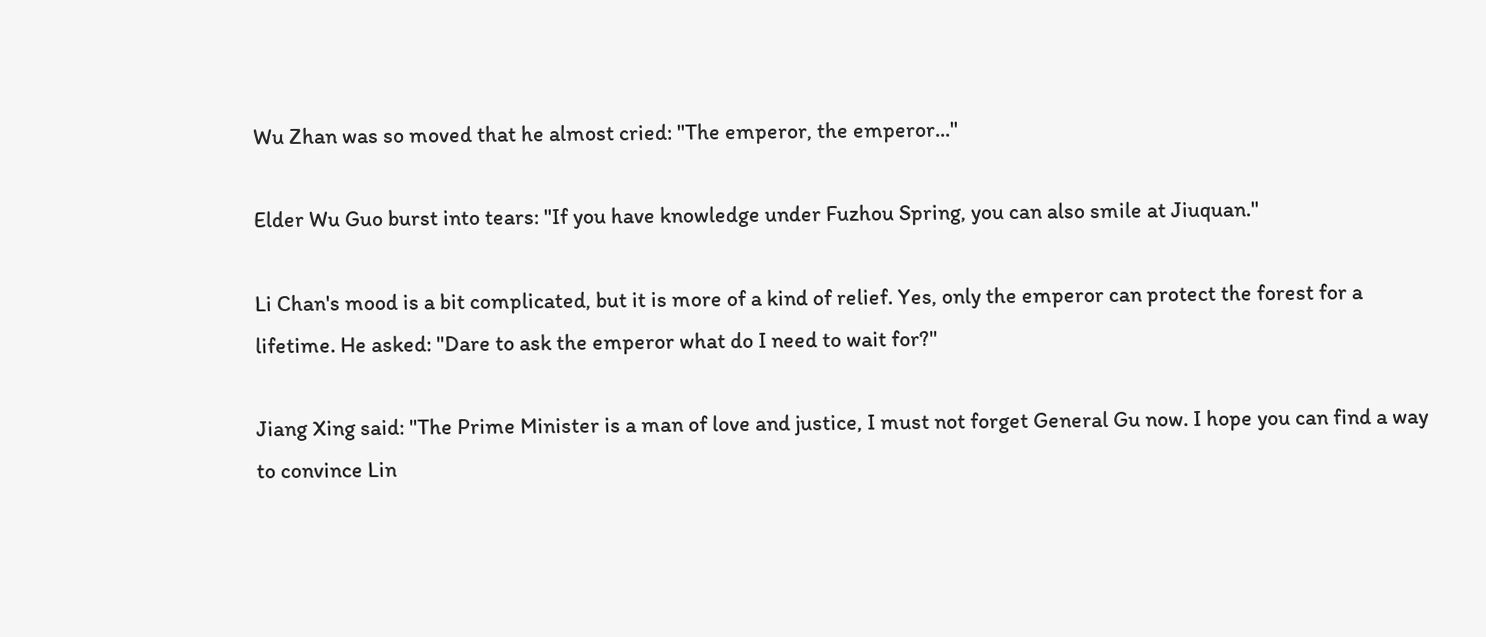Wu Zhan was so moved that he almost cried: "The emperor, the emperor..."

Elder Wu Guo burst into tears: "If you have knowledge under Fuzhou Spring, you can also smile at Jiuquan."

Li Chan's mood is a bit complicated, but it is more of a kind of relief. Yes, only the emperor can protect the forest for a lifetime. He asked: "Dare to ask the emperor what do I need to wait for?"

Jiang Xing said: "The Prime Minister is a man of love and justice, I must not forget General Gu now. I hope you can find a way to convince Lin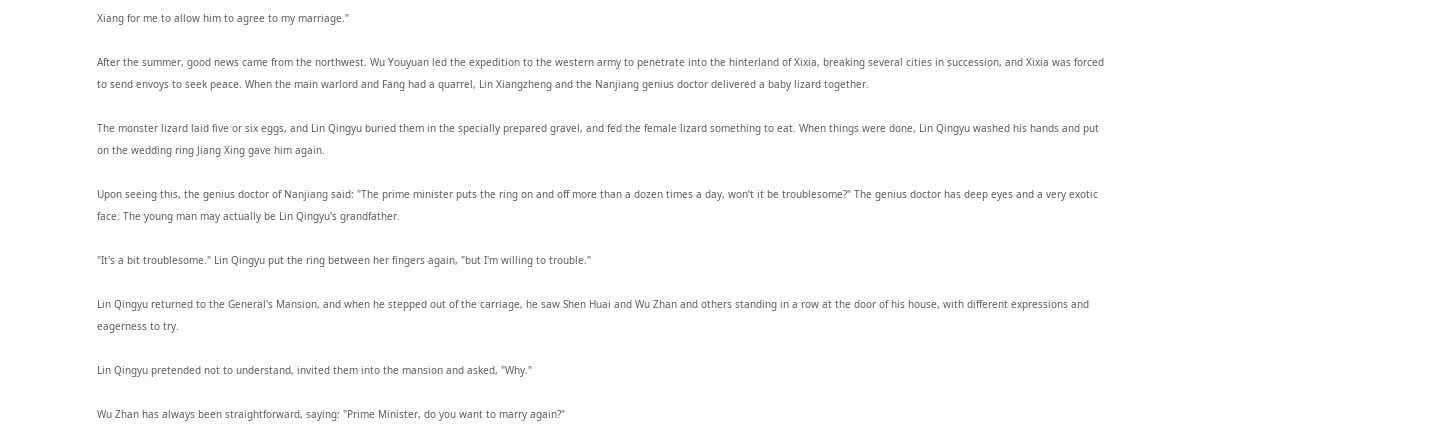Xiang for me to allow him to agree to my marriage."

After the summer, good news came from the northwest. Wu Youyuan led the expedition to the western army to penetrate into the hinterland of Xixia, breaking several cities in succession, and Xixia was forced to send envoys to seek peace. When the main warlord and Fang had a quarrel, Lin Xiangzheng and the Nanjiang genius doctor delivered a baby lizard together.

The monster lizard laid five or six eggs, and Lin Qingyu buried them in the specially prepared gravel, and fed the female lizard something to eat. When things were done, Lin Qingyu washed his hands and put on the wedding ring Jiang Xing gave him again.

Upon seeing this, the genius doctor of Nanjiang said: "The prime minister puts the ring on and off more than a dozen times a day, won’t it be troublesome?" The genius doctor has deep eyes and a very exotic face. The young man may actually be Lin Qingyu's grandfather.

"It's a bit troublesome." Lin Qingyu put the ring between her fingers again, "but I'm willing to trouble."

Lin Qingyu returned to the General's Mansion, and when he stepped out of the carriage, he saw Shen Huai and Wu Zhan and others standing in a row at the door of his house, with different expressions and eagerness to try.

Lin Qingyu pretended not to understand, invited them into the mansion and asked, "Why."

Wu Zhan has always been straightforward, saying: "Prime Minister, do you want to marry again?"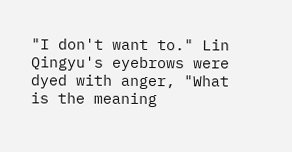"I don't want to." Lin Qingyu's eyebrows were dyed with anger, "What is the meaning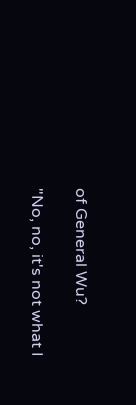of General Wu?

"No, no, it's not what I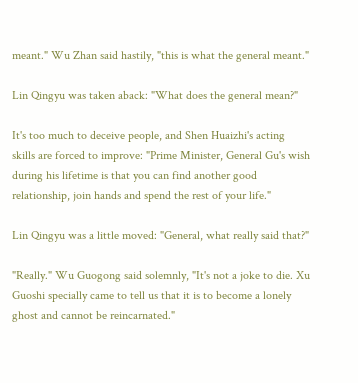meant." Wu Zhan said hastily, "this is what the general meant."

Lin Qingyu was taken aback: "What does the general mean?"

It's too much to deceive people, and Shen Huaizhi's acting skills are forced to improve: "Prime Minister, General Gu's wish during his lifetime is that you can find another good relationship, join hands and spend the rest of your life."

Lin Qingyu was a little moved: "General, what really said that?"

"Really." Wu Guogong said solemnly, "It's not a joke to die. Xu Guoshi specially came to tell us that it is to become a lonely ghost and cannot be reincarnated."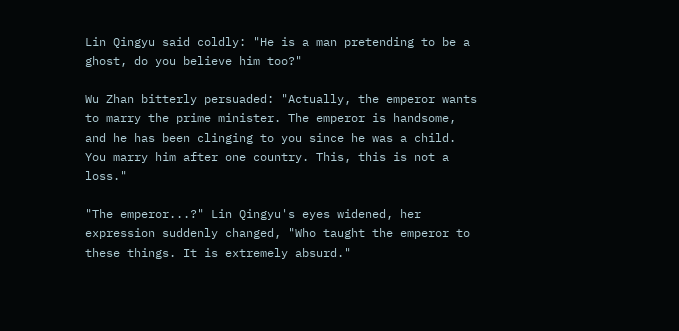Lin Qingyu said coldly: "He is a man pretending to be a ghost, do you believe him too?"

Wu Zhan bitterly persuaded: "Actually, the emperor wants to marry the prime minister. The emperor is handsome, and he has been clinging to you since he was a child. You marry him after one country. This, this is not a loss."

"The emperor...?" Lin Qingyu's eyes widened, her expression suddenly changed, "Who taught the emperor to these things. It is extremely absurd."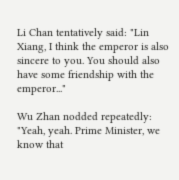Li Chan tentatively said: "Lin Xiang, I think the emperor is also sincere to you. You should also have some friendship with the emperor..."

Wu Zhan nodded repeatedly: "Yeah, yeah. Prime Minister, we know that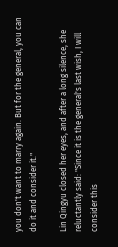you don't want to marry again. But for the general, you can do it and consider it."

Lin Qingyu closed her eyes, and after a long silence, she reluctantly said: "Since it is the general's last wish, I will consider this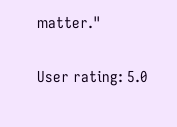matter."

User rating: 5.0